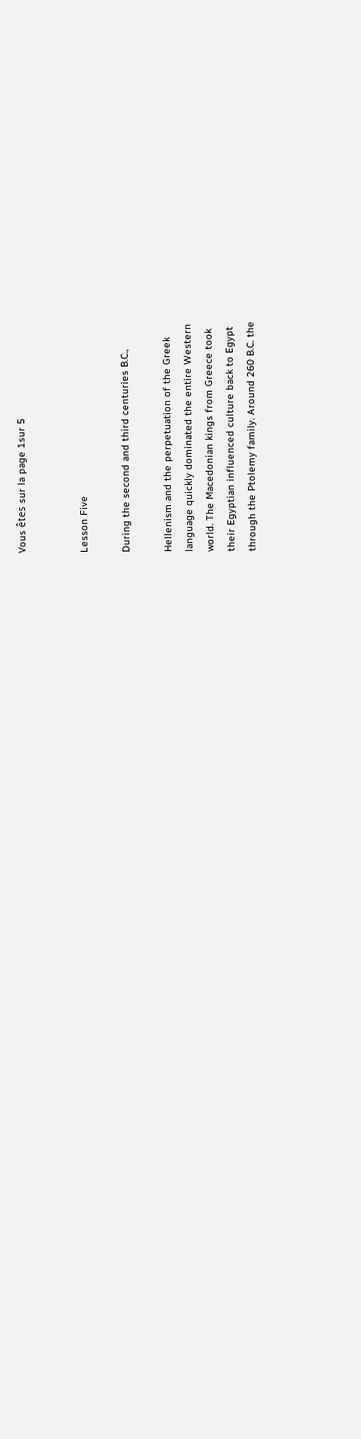Vous êtes sur la page 1sur 5


Lesson Five

During the second and third centuries B.C.,

Hellenism and the perpetuation of the Greek
language quickly dominated the entire Western
world. The Macedonian kings from Greece took
their Egyptian influenced culture back to Egypt
through the Ptolemy family. Around 260 B.C. the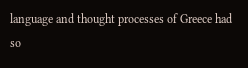language and thought processes of Greece had so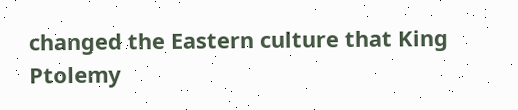changed the Eastern culture that King Ptolemy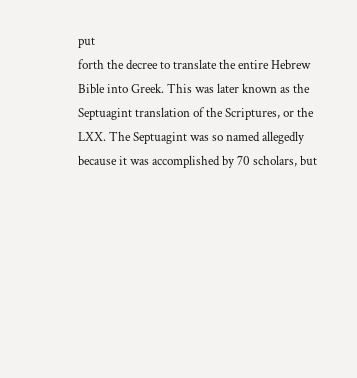put
forth the decree to translate the entire Hebrew
Bible into Greek. This was later known as the
Septuagint translation of the Scriptures, or the
LXX. The Septuagint was so named allegedly
because it was accomplished by 70 scholars, but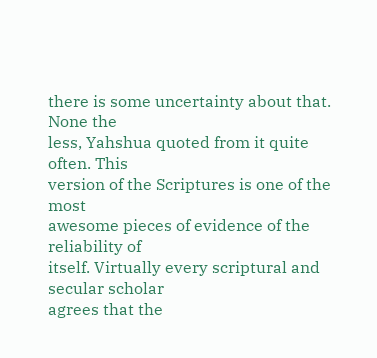there is some uncertainty about that. None the
less, Yahshua quoted from it quite often. This
version of the Scriptures is one of the most
awesome pieces of evidence of the reliability of
itself. Virtually every scriptural and secular scholar
agrees that the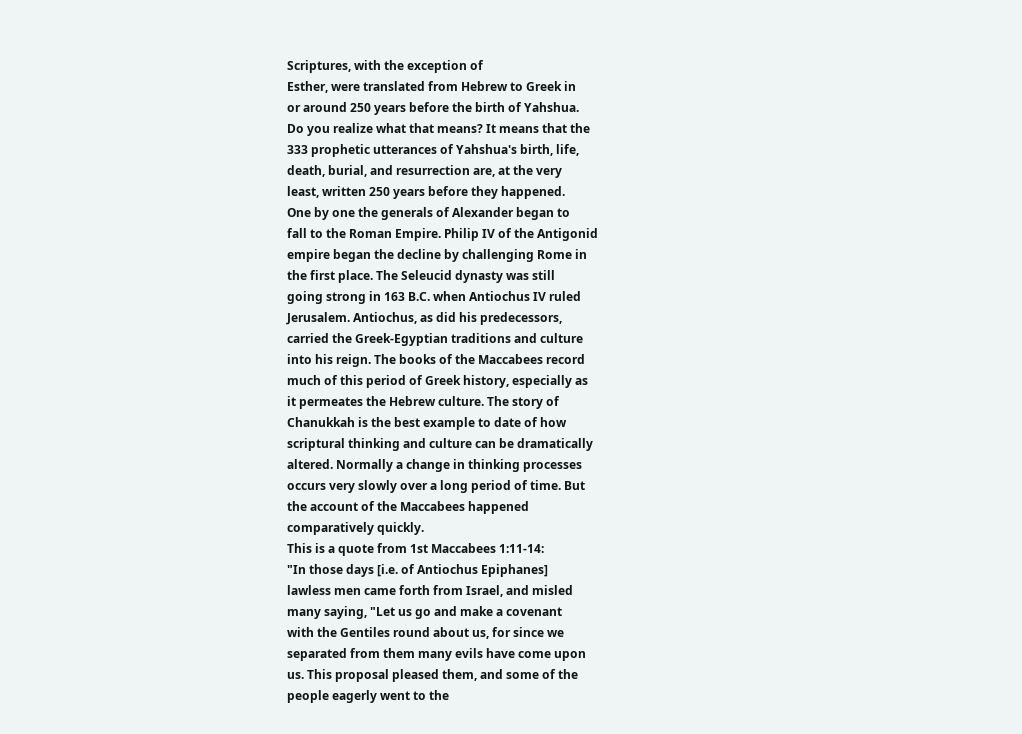Scriptures, with the exception of
Esther, were translated from Hebrew to Greek in
or around 250 years before the birth of Yahshua.
Do you realize what that means? It means that the
333 prophetic utterances of Yahshua's birth, life,
death, burial, and resurrection are, at the very
least, written 250 years before they happened.
One by one the generals of Alexander began to
fall to the Roman Empire. Philip IV of the Antigonid
empire began the decline by challenging Rome in
the first place. The Seleucid dynasty was still
going strong in 163 B.C. when Antiochus IV ruled
Jerusalem. Antiochus, as did his predecessors,
carried the Greek-Egyptian traditions and culture
into his reign. The books of the Maccabees record
much of this period of Greek history, especially as
it permeates the Hebrew culture. The story of
Chanukkah is the best example to date of how
scriptural thinking and culture can be dramatically
altered. Normally a change in thinking processes
occurs very slowly over a long period of time. But
the account of the Maccabees happened
comparatively quickly.
This is a quote from 1st Maccabees 1:11-14:
"In those days [i.e. of Antiochus Epiphanes]
lawless men came forth from Israel, and misled
many saying, "Let us go and make a covenant
with the Gentiles round about us, for since we
separated from them many evils have come upon
us. This proposal pleased them, and some of the
people eagerly went to the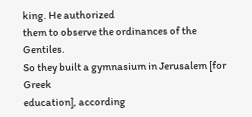king. He authorized
them to observe the ordinances of the Gentiles.
So they built a gymnasium in Jerusalem [for Greek
education], according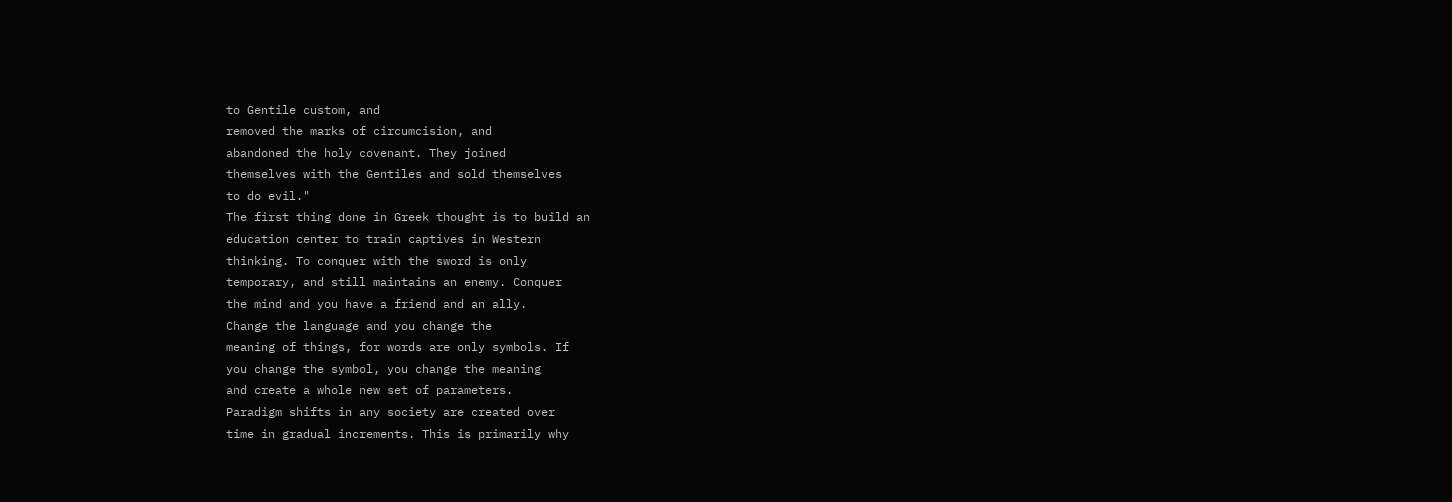to Gentile custom, and
removed the marks of circumcision, and
abandoned the holy covenant. They joined
themselves with the Gentiles and sold themselves
to do evil."
The first thing done in Greek thought is to build an
education center to train captives in Western
thinking. To conquer with the sword is only
temporary, and still maintains an enemy. Conquer
the mind and you have a friend and an ally.
Change the language and you change the
meaning of things, for words are only symbols. If
you change the symbol, you change the meaning
and create a whole new set of parameters.
Paradigm shifts in any society are created over
time in gradual increments. This is primarily why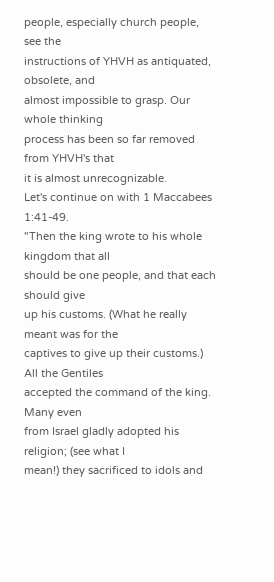people, especially church people, see the
instructions of YHVH as antiquated, obsolete, and
almost impossible to grasp. Our whole thinking
process has been so far removed from YHVH's that
it is almost unrecognizable.
Let's continue on with 1 Maccabees 1:41-49.
"Then the king wrote to his whole kingdom that all
should be one people, and that each should give
up his customs. (What he really meant was for the
captives to give up their customs.) All the Gentiles
accepted the command of the king. Many even
from Israel gladly adopted his religion; (see what I
mean!) they sacrificed to idols and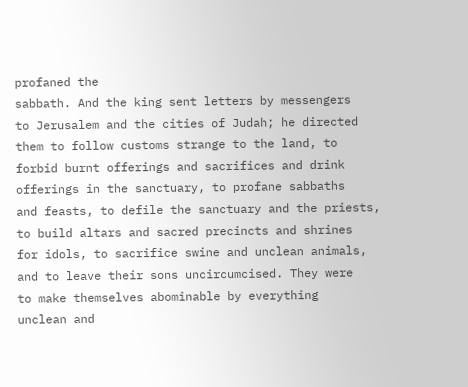profaned the
sabbath. And the king sent letters by messengers
to Jerusalem and the cities of Judah; he directed
them to follow customs strange to the land, to
forbid burnt offerings and sacrifices and drink
offerings in the sanctuary, to profane sabbaths
and feasts, to defile the sanctuary and the priests,
to build altars and sacred precincts and shrines
for idols, to sacrifice swine and unclean animals,
and to leave their sons uncircumcised. They were
to make themselves abominable by everything
unclean and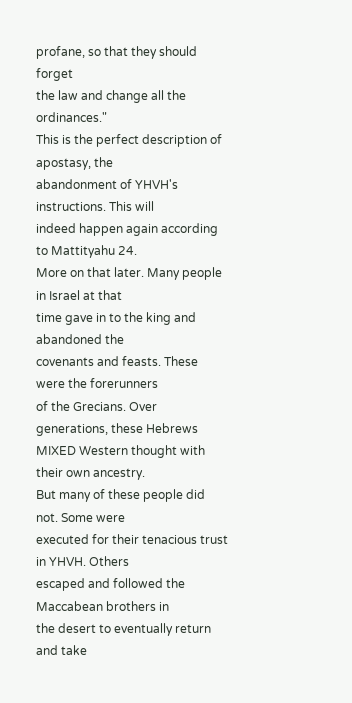profane, so that they should forget
the law and change all the ordinances."
This is the perfect description of apostasy, the
abandonment of YHVH's instructions. This will
indeed happen again according to Mattityahu 24.
More on that later. Many people in Israel at that
time gave in to the king and abandoned the
covenants and feasts. These were the forerunners
of the Grecians. Over generations, these Hebrews
MIXED Western thought with their own ancestry.
But many of these people did not. Some were
executed for their tenacious trust in YHVH. Others
escaped and followed the Maccabean brothers in
the desert to eventually return and take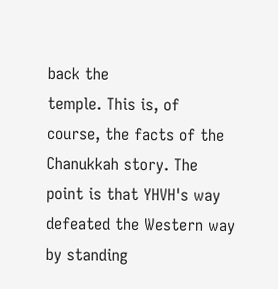back the
temple. This is, of course, the facts of the
Chanukkah story. The point is that YHVH's way
defeated the Western way by standing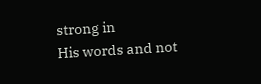strong in
His words and not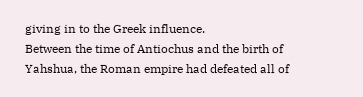giving in to the Greek influence.
Between the time of Antiochus and the birth of
Yahshua, the Roman empire had defeated all of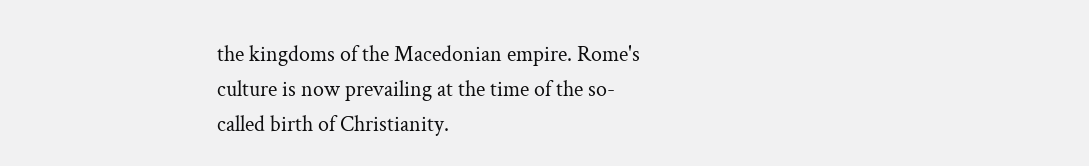the kingdoms of the Macedonian empire. Rome's
culture is now prevailing at the time of the so-
called birth of Christianity.